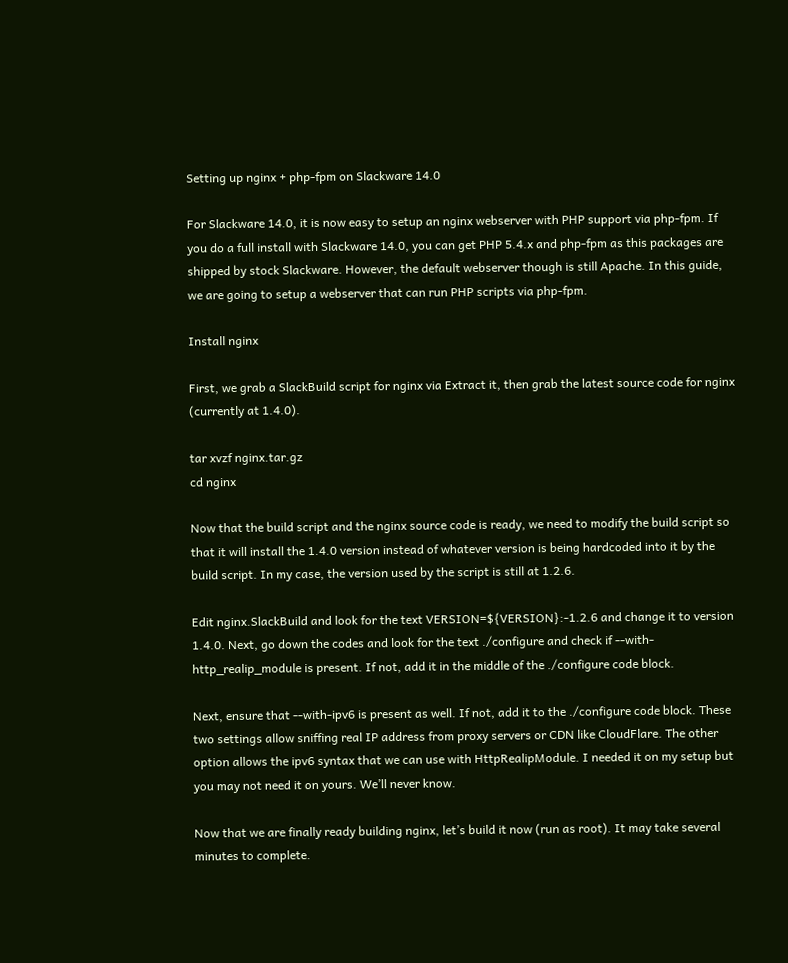Setting up nginx + php-fpm on Slackware 14.0

For Slackware 14.0, it is now easy to setup an nginx webserver with PHP support via php-fpm. If you do a full install with Slackware 14.0, you can get PHP 5.4.x and php-fpm as this packages are shipped by stock Slackware. However, the default webserver though is still Apache. In this guide, we are going to setup a webserver that can run PHP scripts via php-fpm.

Install nginx

First, we grab a SlackBuild script for nginx via Extract it, then grab the latest source code for nginx (currently at 1.4.0).

tar xvzf nginx.tar.gz
cd nginx

Now that the build script and the nginx source code is ready, we need to modify the build script so that it will install the 1.4.0 version instead of whatever version is being hardcoded into it by the build script. In my case, the version used by the script is still at 1.2.6.

Edit nginx.SlackBuild and look for the text VERSION=${VERSION}:-1.2.6 and change it to version 1.4.0. Next, go down the codes and look for the text ./configure and check if --with-http_realip_module is present. If not, add it in the middle of the ./configure code block.

Next, ensure that --with-ipv6 is present as well. If not, add it to the ./configure code block. These two settings allow sniffing real IP address from proxy servers or CDN like CloudFlare. The other option allows the ipv6 syntax that we can use with HttpRealipModule. I needed it on my setup but you may not need it on yours. We’ll never know.

Now that we are finally ready building nginx, let’s build it now (run as root). It may take several minutes to complete.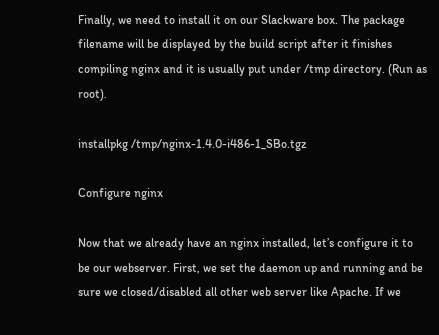Finally, we need to install it on our Slackware box. The package filename will be displayed by the build script after it finishes compiling nginx and it is usually put under /tmp directory. (Run as root).

installpkg /tmp/nginx-1.4.0-i486-1_SBo.tgz

Configure nginx

Now that we already have an nginx installed, let’s configure it to be our webserver. First, we set the daemon up and running and be sure we closed/disabled all other web server like Apache. If we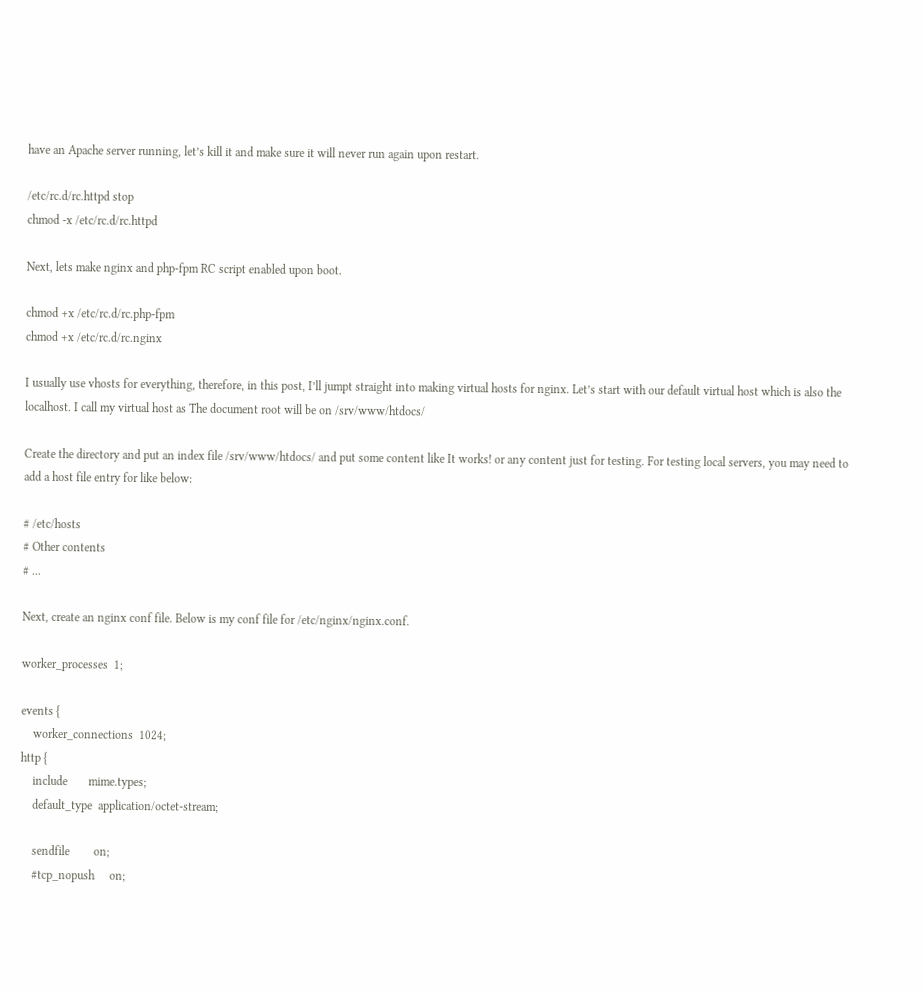have an Apache server running, let’s kill it and make sure it will never run again upon restart.

/etc/rc.d/rc.httpd stop
chmod -x /etc/rc.d/rc.httpd

Next, lets make nginx and php-fpm RC script enabled upon boot.

chmod +x /etc/rc.d/rc.php-fpm
chmod +x /etc/rc.d/rc.nginx

I usually use vhosts for everything, therefore, in this post, I’ll jumpt straight into making virtual hosts for nginx. Let’s start with our default virtual host which is also the localhost. I call my virtual host as The document root will be on /srv/www/htdocs/

Create the directory and put an index file /srv/www/htdocs/ and put some content like It works! or any content just for testing. For testing local servers, you may need to add a host file entry for like below:

# /etc/hosts
# Other contents
# ...

Next, create an nginx conf file. Below is my conf file for /etc/nginx/nginx.conf.

worker_processes  1;

events {
    worker_connections  1024;
http {
    include       mime.types;
    default_type  application/octet-stream;

    sendfile        on;
    #tcp_nopush     on;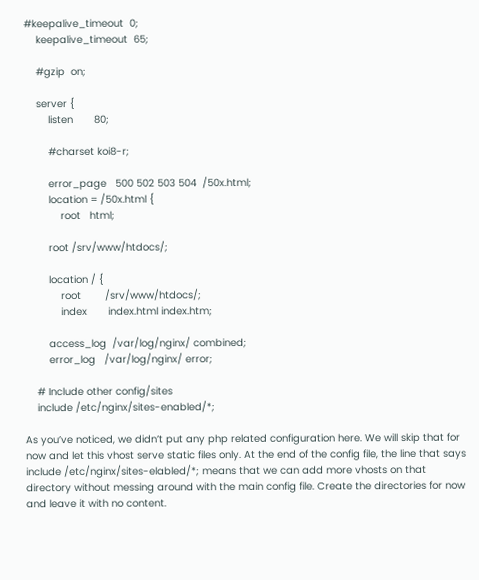#keepalive_timeout  0;
    keepalive_timeout  65;

    #gzip  on;

    server {
        listen       80;

        #charset koi8-r;

        error_page   500 502 503 504  /50x.html;
        location = /50x.html {
            root   html;

        root /srv/www/htdocs/;

        location / {
            root        /srv/www/htdocs/;
            index       index.html index.htm;

        access_log  /var/log/nginx/ combined;
        error_log   /var/log/nginx/ error;

    # Include other config/sites
    include /etc/nginx/sites-enabled/*;

As you’ve noticed, we didn’t put any php related configuration here. We will skip that for now and let this vhost serve static files only. At the end of the config file, the line that says include /etc/nginx/sites-elabled/*; means that we can add more vhosts on that directory without messing around with the main config file. Create the directories for now and leave it with no content.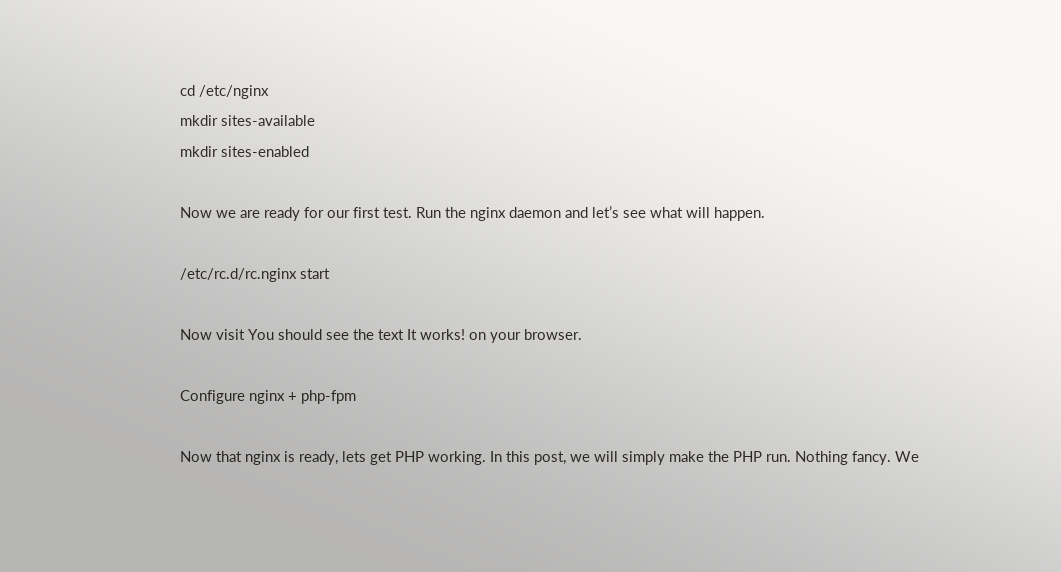cd /etc/nginx
mkdir sites-available
mkdir sites-enabled

Now we are ready for our first test. Run the nginx daemon and let’s see what will happen.

/etc/rc.d/rc.nginx start

Now visit You should see the text It works! on your browser.

Configure nginx + php-fpm

Now that nginx is ready, lets get PHP working. In this post, we will simply make the PHP run. Nothing fancy. We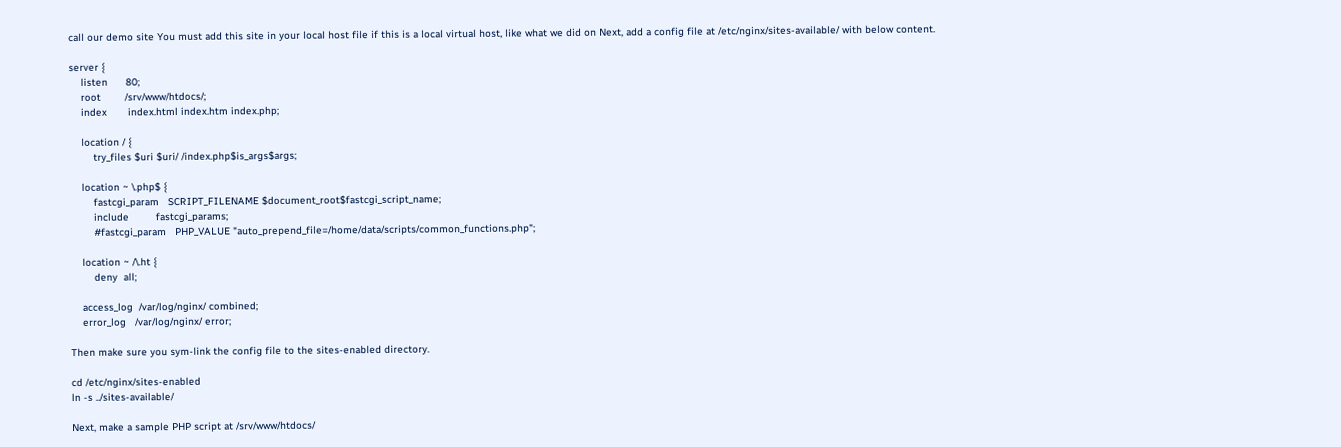call our demo site You must add this site in your local host file if this is a local virtual host, like what we did on Next, add a config file at /etc/nginx/sites-available/ with below content.

server {
    listen      80;
    root        /srv/www/htdocs/;
    index       index.html index.htm index.php;

    location / {
        try_files $uri $uri/ /index.php$is_args$args;

    location ~ \.php$ {
        fastcgi_param   SCRIPT_FILENAME $document_root$fastcgi_script_name;
        include         fastcgi_params;
        #fastcgi_param   PHP_VALUE "auto_prepend_file=/home/data/scripts/common_functions.php";

    location ~ /\.ht {
        deny  all;

    access_log  /var/log/nginx/ combined;
    error_log   /var/log/nginx/ error;

Then make sure you sym-link the config file to the sites-enabled directory.

cd /etc/nginx/sites-enabled
ln -s ../sites-available/

Next, make a sample PHP script at /srv/www/htdocs/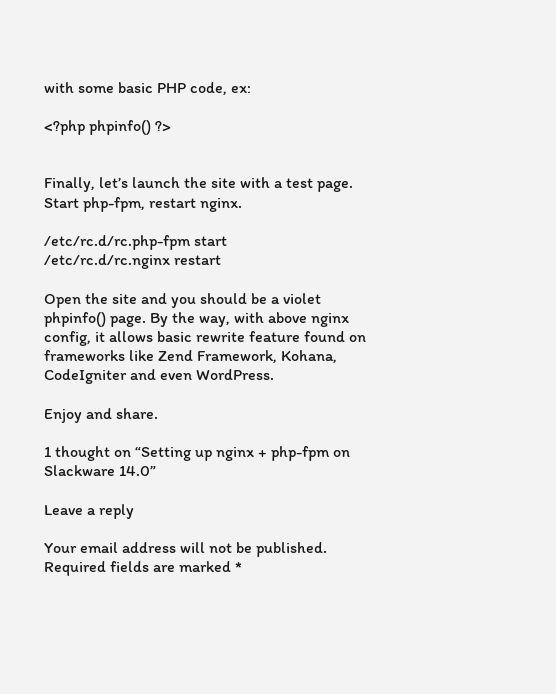with some basic PHP code, ex:

<?php phpinfo() ?>


Finally, let’s launch the site with a test page. Start php-fpm, restart nginx.

/etc/rc.d/rc.php-fpm start
/etc/rc.d/rc.nginx restart

Open the site and you should be a violet phpinfo() page. By the way, with above nginx config, it allows basic rewrite feature found on frameworks like Zend Framework, Kohana, CodeIgniter and even WordPress.

Enjoy and share.

1 thought on “Setting up nginx + php-fpm on Slackware 14.0”

Leave a reply

Your email address will not be published. Required fields are marked *